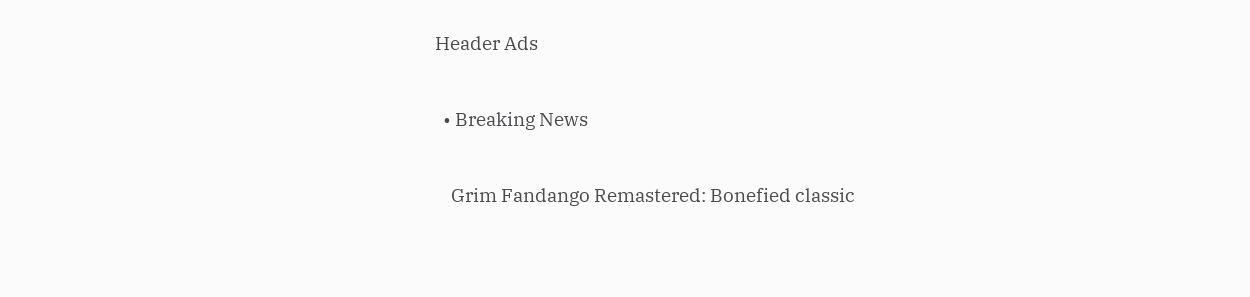Header Ads

  • Breaking News

    Grim Fandango Remastered: Bonefied classic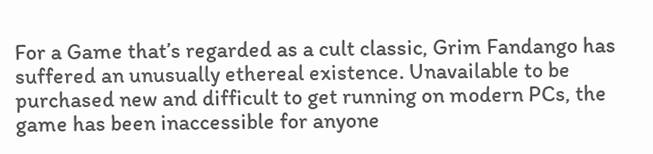For a Game that’s regarded as a cult classic, Grim Fandango has suffered an unusually ethereal existence. Unavailable to be purchased new and difficult to get running on modern PCs, the game has been inaccessible for anyone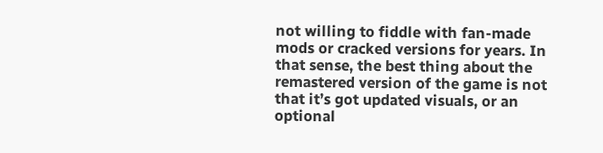not willing to fiddle with fan-made mods or cracked versions for years. In that sense, the best thing about the remastered version of the game is not that it’s got updated visuals, or an optional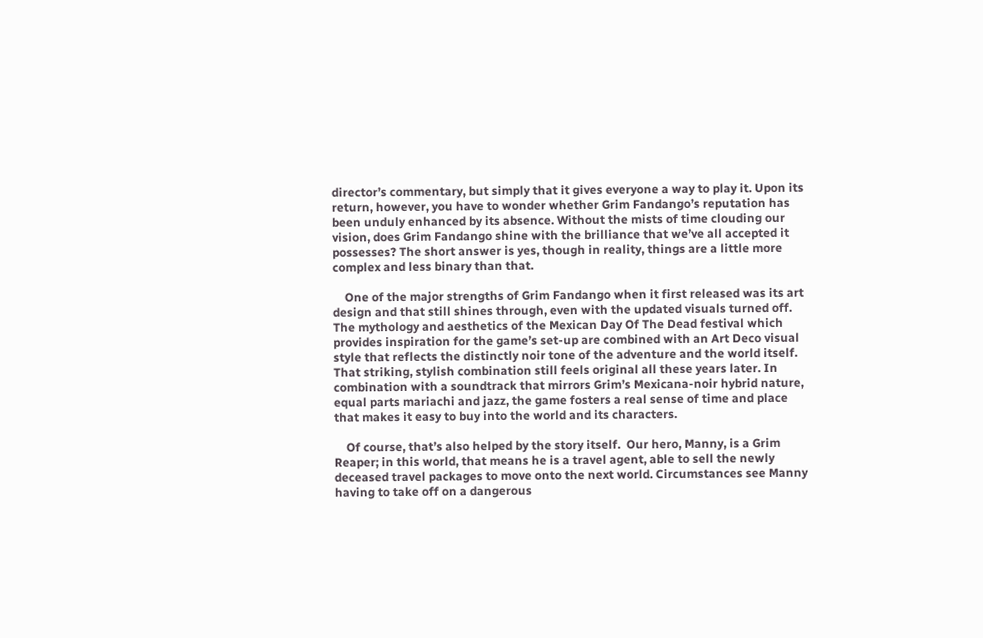director’s commentary, but simply that it gives everyone a way to play it. Upon its return, however, you have to wonder whether Grim Fandango’s reputation has been unduly enhanced by its absence. Without the mists of time clouding our vision, does Grim Fandango shine with the brilliance that we’ve all accepted it possesses? The short answer is yes, though in reality, things are a little more complex and less binary than that.

    One of the major strengths of Grim Fandango when it first released was its art design and that still shines through, even with the updated visuals turned off. The mythology and aesthetics of the Mexican Day Of The Dead festival which provides inspiration for the game’s set-up are combined with an Art Deco visual style that reflects the distinctly noir tone of the adventure and the world itself. That striking, stylish combination still feels original all these years later. In combination with a soundtrack that mirrors Grim’s Mexicana-noir hybrid nature, equal parts mariachi and jazz, the game fosters a real sense of time and place that makes it easy to buy into the world and its characters.

    Of course, that’s also helped by the story itself.  Our hero, Manny, is a Grim Reaper; in this world, that means he is a travel agent, able to sell the newly deceased travel packages to move onto the next world. Circumstances see Manny having to take off on a dangerous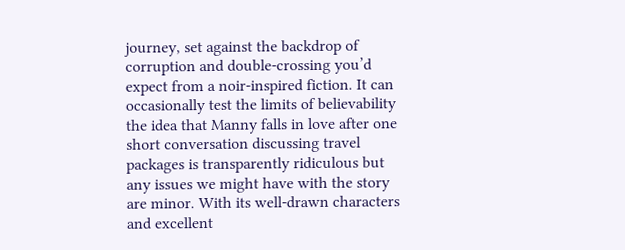journey, set against the backdrop of corruption and double-crossing you’d expect from a noir-inspired fiction. It can occasionally test the limits of believability the idea that Manny falls in love after one short conversation discussing travel packages is transparently ridiculous but any issues we might have with the story are minor. With its well-drawn characters and excellent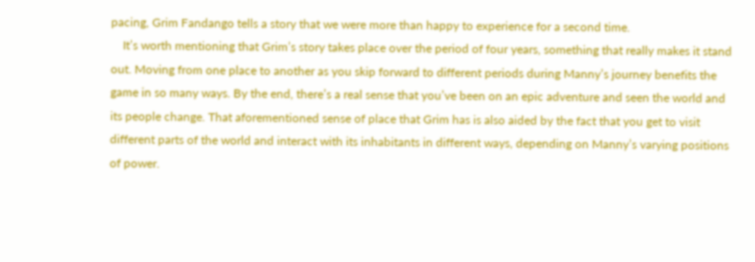pacing, Grim Fandango tells a story that we were more than happy to experience for a second time.
    It’s worth mentioning that Grim’s story takes place over the period of four years, something that really makes it stand out. Moving from one place to another as you skip forward to different periods during Manny’s journey benefits the game in so many ways. By the end, there’s a real sense that you’ve been on an epic adventure and seen the world and its people change. That aforementioned sense of place that Grim has is also aided by the fact that you get to visit different parts of the world and interact with its inhabitants in different ways, depending on Manny’s varying positions of power.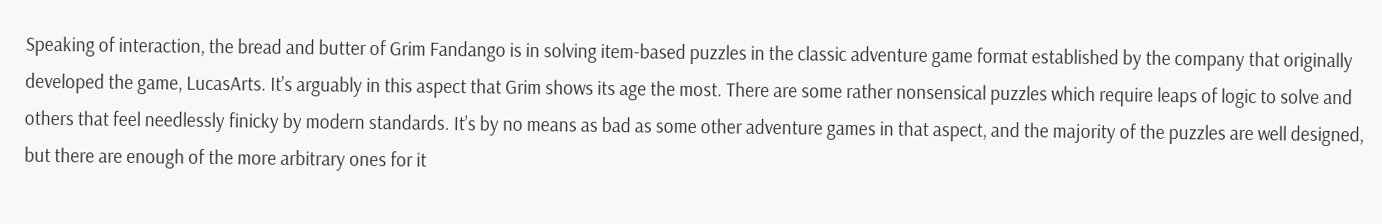Speaking of interaction, the bread and butter of Grim Fandango is in solving item-based puzzles in the classic adventure game format established by the company that originally developed the game, LucasArts. It’s arguably in this aspect that Grim shows its age the most. There are some rather nonsensical puzzles which require leaps of logic to solve and others that feel needlessly finicky by modern standards. It’s by no means as bad as some other adventure games in that aspect, and the majority of the puzzles are well designed, but there are enough of the more arbitrary ones for it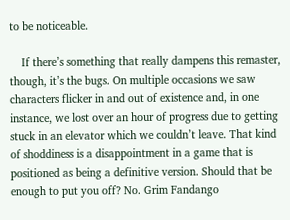to be noticeable.

    If there’s something that really dampens this remaster, though, it’s the bugs. On multiple occasions we saw characters flicker in and out of existence and, in one instance, we lost over an hour of progress due to getting stuck in an elevator which we couldn’t leave. That kind of shoddiness is a disappointment in a game that is positioned as being a definitive version. Should that be enough to put you off? No. Grim Fandango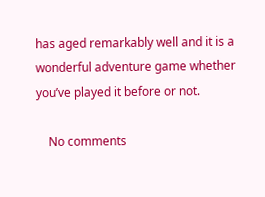has aged remarkably well and it is a wonderful adventure game whether you’ve played it before or not.

    No comments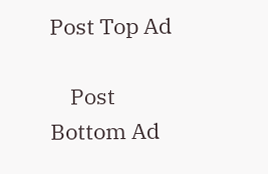Post Top Ad

    Post Bottom Ad